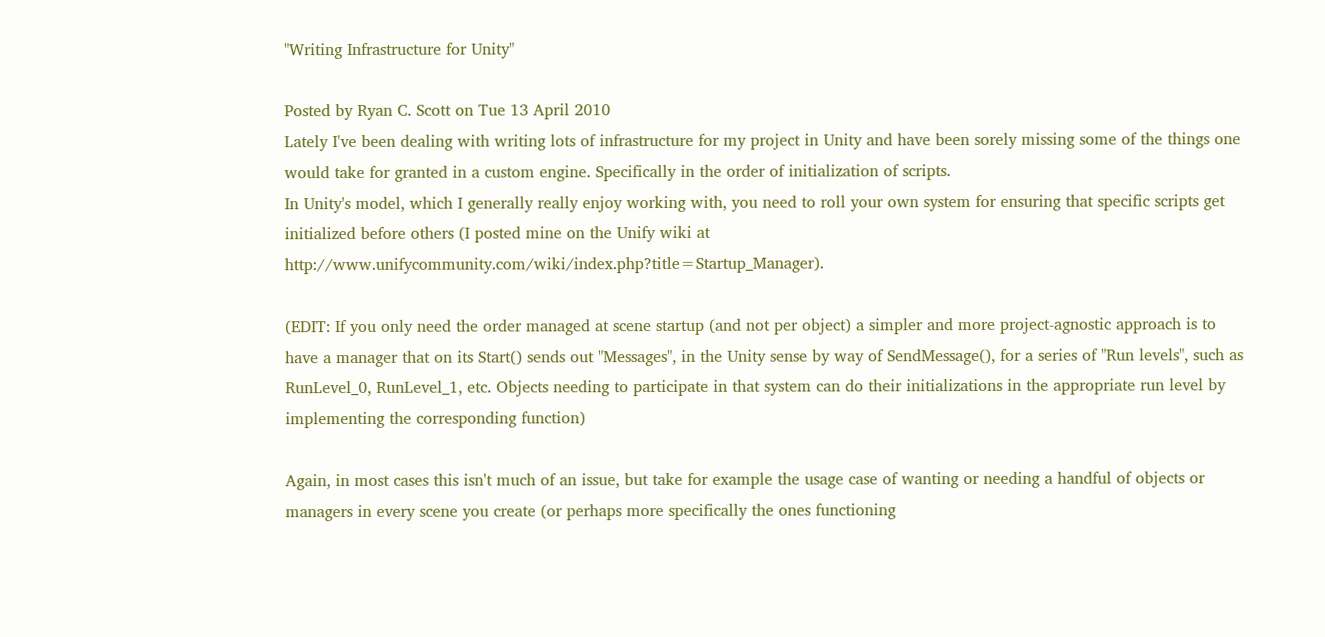"Writing Infrastructure for Unity"

Posted by Ryan C. Scott on Tue 13 April 2010
Lately I've been dealing with writing lots of infrastructure for my project in Unity and have been sorely missing some of the things one would take for granted in a custom engine. Specifically in the order of initialization of scripts.
In Unity's model, which I generally really enjoy working with, you need to roll your own system for ensuring that specific scripts get initialized before others (I posted mine on the Unify wiki at http://www.unifycommunity.com/wiki/index.php?title=Startup_Manager).

(EDIT: If you only need the order managed at scene startup (and not per object) a simpler and more project-agnostic approach is to have a manager that on its Start() sends out "Messages", in the Unity sense by way of SendMessage(), for a series of "Run levels", such as RunLevel_0, RunLevel_1, etc. Objects needing to participate in that system can do their initializations in the appropriate run level by implementing the corresponding function)

Again, in most cases this isn't much of an issue, but take for example the usage case of wanting or needing a handful of objects or managers in every scene you create (or perhaps more specifically the ones functioning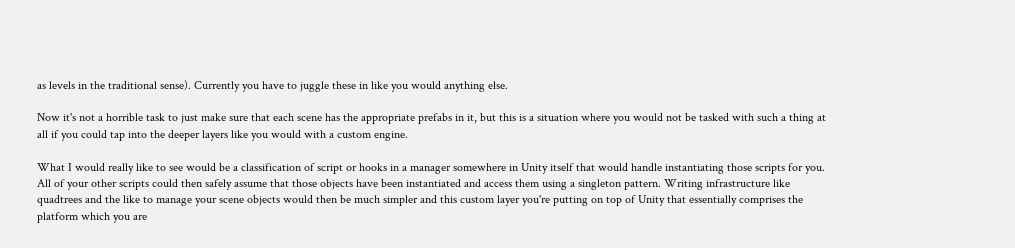as levels in the traditional sense). Currently you have to juggle these in like you would anything else.

Now it's not a horrible task to just make sure that each scene has the appropriate prefabs in it, but this is a situation where you would not be tasked with such a thing at all if you could tap into the deeper layers like you would with a custom engine.

What I would really like to see would be a classification of script or hooks in a manager somewhere in Unity itself that would handle instantiating those scripts for you. All of your other scripts could then safely assume that those objects have been instantiated and access them using a singleton pattern. Writing infrastructure like quadtrees and the like to manage your scene objects would then be much simpler and this custom layer you're putting on top of Unity that essentially comprises the platform which you are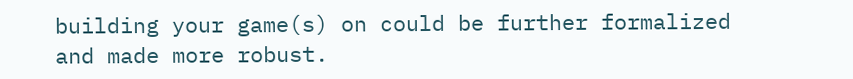building your game(s) on could be further formalized and made more robust.